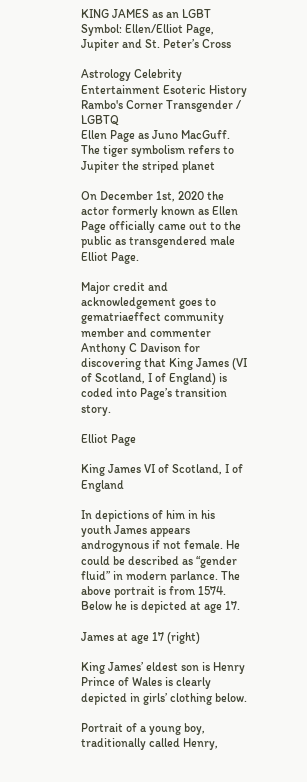KING JAMES as an LGBT Symbol: Ellen/Elliot Page, Jupiter and St. Peter’s Cross

Astrology Celebrity Entertainment Esoteric History Rambo's Corner Transgender / LGBTQ
Ellen Page as Juno MacGuff. The tiger symbolism refers to Jupiter the striped planet

On December 1st, 2020 the actor formerly known as Ellen Page officially came out to the public as transgendered male Elliot Page.

Major credit and acknowledgement goes to gematriaeffect community member and commenter Anthony C Davison for discovering that King James (VI of Scotland, I of England) is coded into Page’s transition story.

Elliot Page

King James VI of Scotland, I of England

In depictions of him in his youth James appears androgynous if not female. He could be described as “gender fluid” in modern parlance. The above portrait is from 1574. Below he is depicted at age 17.

James at age 17 (right)

King James’ eldest son is Henry Prince of Wales is clearly depicted in girls’ clothing below.

Portrait of a young boy, traditionally called Henry,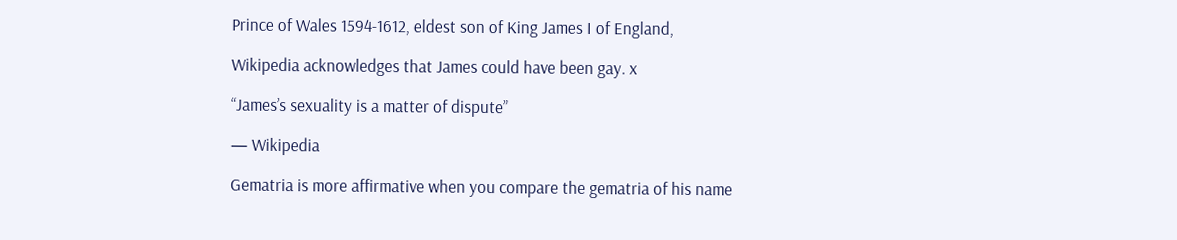Prince of Wales 1594-1612, eldest son of King James I of England,

Wikipedia acknowledges that James could have been gay. x

“James’s sexuality is a matter of dispute”

— Wikipedia

Gematria is more affirmative when you compare the gematria of his name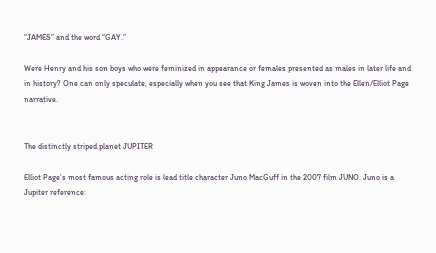“JAMES” and the word “GAY.”

Were Henry and his son boys who were feminized in appearance or females presented as males in later life and in history? One can only speculate, especially when you see that King James is woven into the Ellen/Elliot Page narrative.


The distinctly striped planet JUPITER

Elliot Page’s most famous acting role is lead title character Juno MacGuff in the 2007 film JUNO. Juno is a Jupiter reference: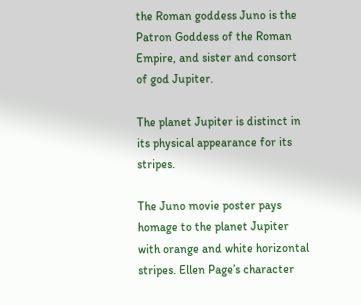the Roman goddess Juno is the Patron Goddess of the Roman Empire, and sister and consort of god Jupiter.

The planet Jupiter is distinct in its physical appearance for its stripes.

The Juno movie poster pays homage to the planet Jupiter with orange and white horizontal stripes. Ellen Page’s character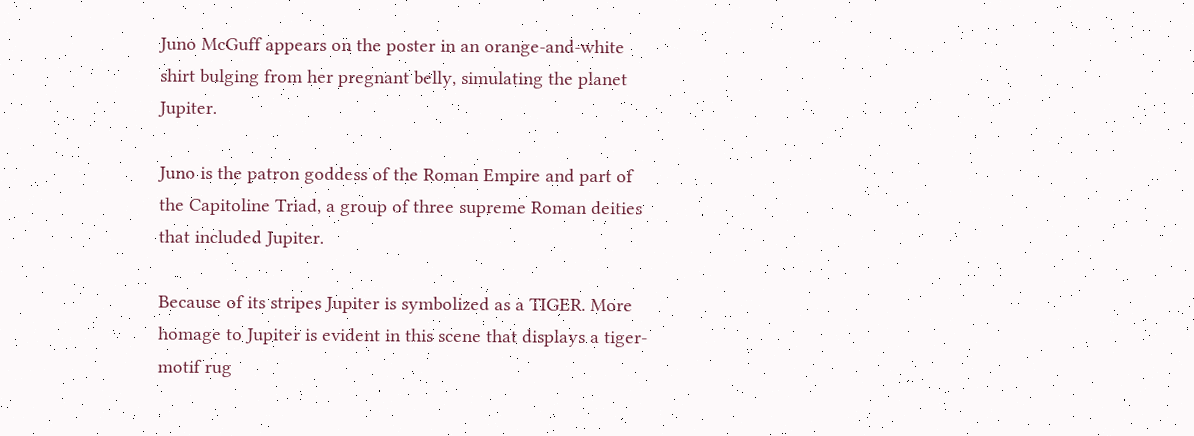Juno McGuff appears on the poster in an orange-and-white shirt bulging from her pregnant belly, simulating the planet Jupiter.

Juno is the patron goddess of the Roman Empire and part of the Capitoline Triad, a group of three supreme Roman deities that included Jupiter.

Because of its stripes Jupiter is symbolized as a TIGER. More homage to Jupiter is evident in this scene that displays a tiger-motif rug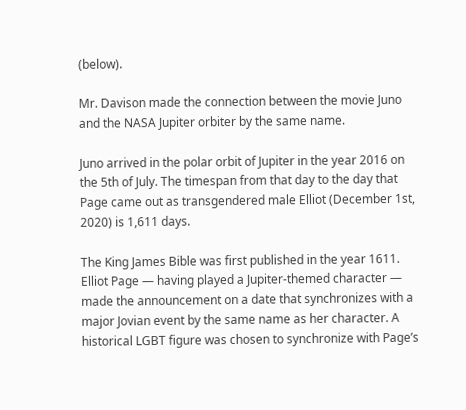(below).

Mr. Davison made the connection between the movie Juno and the NASA Jupiter orbiter by the same name.

Juno arrived in the polar orbit of Jupiter in the year 2016 on the 5th of July. The timespan from that day to the day that Page came out as transgendered male Elliot (December 1st, 2020) is 1,611 days.

The King James Bible was first published in the year 1611. Elliot Page — having played a Jupiter-themed character — made the announcement on a date that synchronizes with a major Jovian event by the same name as her character. A historical LGBT figure was chosen to synchronize with Page’s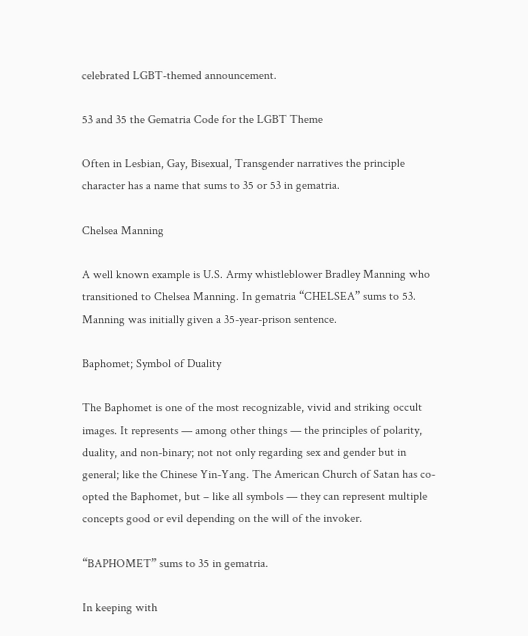celebrated LGBT-themed announcement.

53 and 35 the Gematria Code for the LGBT Theme

Often in Lesbian, Gay, Bisexual, Transgender narratives the principle character has a name that sums to 35 or 53 in gematria.

Chelsea Manning

A well known example is U.S. Army whistleblower Bradley Manning who transitioned to Chelsea Manning. In gematria “CHELSEA” sums to 53. Manning was initially given a 35-year-prison sentence.

Baphomet; Symbol of Duality

The Baphomet is one of the most recognizable, vivid and striking occult images. It represents — among other things — the principles of polarity, duality, and non-binary; not not only regarding sex and gender but in general; like the Chinese Yin-Yang. The American Church of Satan has co-opted the Baphomet, but – like all symbols — they can represent multiple concepts good or evil depending on the will of the invoker.

“BAPHOMET” sums to 35 in gematria.

In keeping with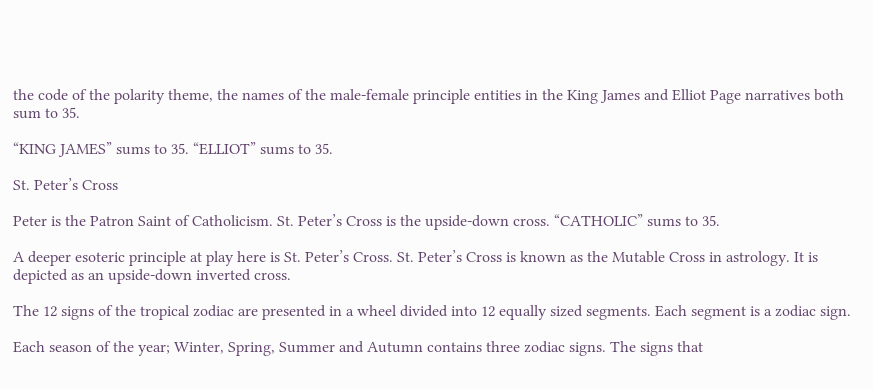the code of the polarity theme, the names of the male-female principle entities in the King James and Elliot Page narratives both sum to 35.

“KING JAMES” sums to 35. “ELLIOT” sums to 35.

St. Peter’s Cross

Peter is the Patron Saint of Catholicism. St. Peter’s Cross is the upside-down cross. “CATHOLIC” sums to 35.

A deeper esoteric principle at play here is St. Peter’s Cross. St. Peter’s Cross is known as the Mutable Cross in astrology. It is depicted as an upside-down inverted cross.

The 12 signs of the tropical zodiac are presented in a wheel divided into 12 equally sized segments. Each segment is a zodiac sign.

Each season of the year; Winter, Spring, Summer and Autumn contains three zodiac signs. The signs that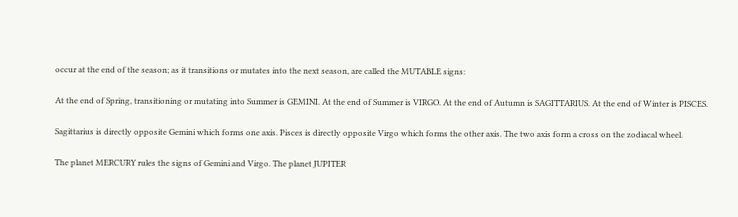occur at the end of the season; as it transitions or mutates into the next season, are called the MUTABLE signs:

At the end of Spring, transitioning or mutating into Summer is GEMINI. At the end of Summer is VIRGO. At the end of Autumn is SAGITTARIUS. At the end of Winter is PISCES.

Sagittarius is directly opposite Gemini which forms one axis. Pisces is directly opposite Virgo which forms the other axis. The two axis form a cross on the zodiacal wheel.

The planet MERCURY rules the signs of Gemini and Virgo. The planet JUPITER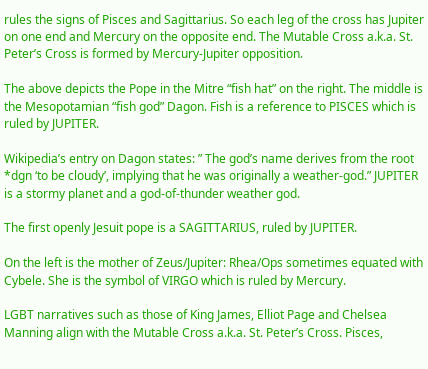rules the signs of Pisces and Sagittarius. So each leg of the cross has Jupiter on one end and Mercury on the opposite end. The Mutable Cross a.k.a. St. Peter’s Cross is formed by Mercury-Jupiter opposition.

The above depicts the Pope in the Mitre “fish hat” on the right. The middle is the Mesopotamian “fish god” Dagon. Fish is a reference to PISCES which is ruled by JUPITER.

Wikipedia’s entry on Dagon states: ” The god’s name derives from the root *dgn ‘to be cloudy’, implying that he was originally a weather-god.” JUPITER is a stormy planet and a god-of-thunder weather god.

The first openly Jesuit pope is a SAGITTARIUS, ruled by JUPITER.

On the left is the mother of Zeus/Jupiter: Rhea/Ops sometimes equated with Cybele. She is the symbol of VIRGO which is ruled by Mercury.

LGBT narratives such as those of King James, Elliot Page and Chelsea Manning align with the Mutable Cross a.k.a. St. Peter’s Cross. Pisces,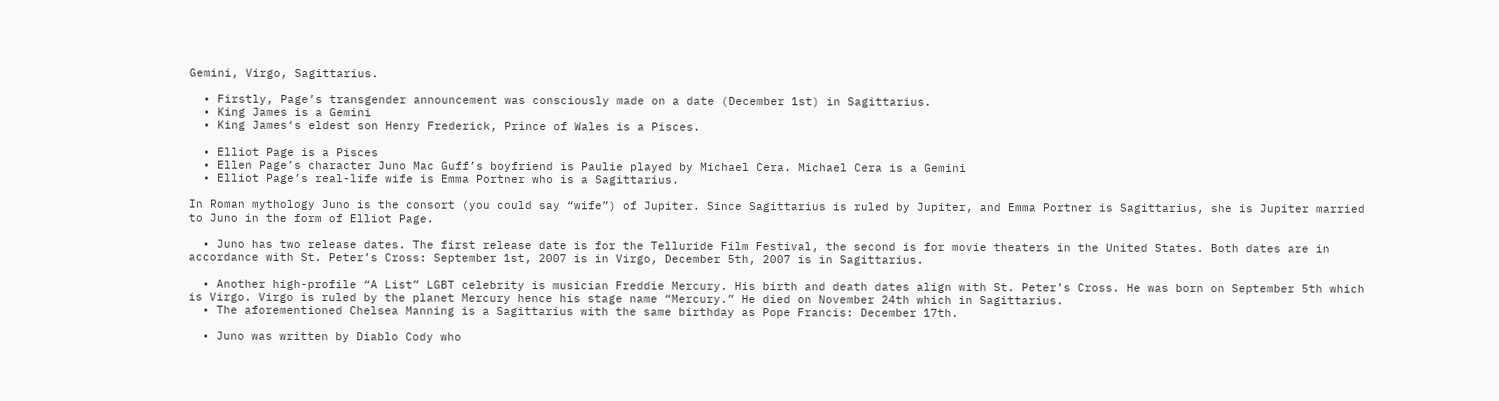Gemini, Virgo, Sagittarius.

  • Firstly, Page’s transgender announcement was consciously made on a date (December 1st) in Sagittarius.
  • King James is a Gemini
  • King James‘s eldest son Henry Frederick, Prince of Wales is a Pisces.

  • Elliot Page is a Pisces
  • Ellen Page’s character Juno Mac Guff’s boyfriend is Paulie played by Michael Cera. Michael Cera is a Gemini
  • Elliot Page’s real-life wife is Emma Portner who is a Sagittarius.

In Roman mythology Juno is the consort (you could say “wife”) of Jupiter. Since Sagittarius is ruled by Jupiter, and Emma Portner is Sagittarius, she is Jupiter married to Juno in the form of Elliot Page.

  • Juno has two release dates. The first release date is for the Telluride Film Festival, the second is for movie theaters in the United States. Both dates are in accordance with St. Peter’s Cross: September 1st, 2007 is in Virgo, December 5th, 2007 is in Sagittarius.

  • Another high-profile “A List” LGBT celebrity is musician Freddie Mercury. His birth and death dates align with St. Peter’s Cross. He was born on September 5th which is Virgo. Virgo is ruled by the planet Mercury hence his stage name “Mercury.” He died on November 24th which in Sagittarius.
  • The aforementioned Chelsea Manning is a Sagittarius with the same birthday as Pope Francis: December 17th.

  • Juno was written by Diablo Cody who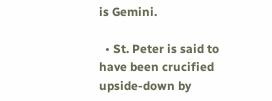is Gemini.

  • St. Peter is said to have been crucified upside-down by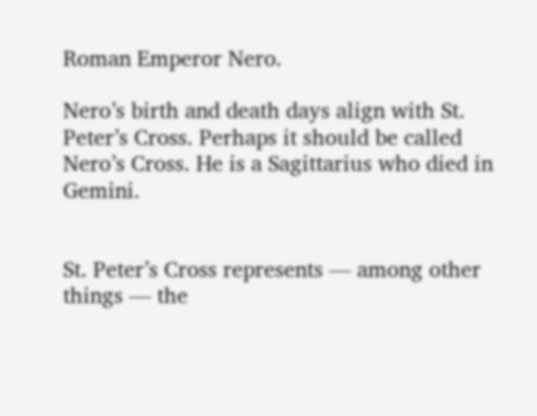Roman Emperor Nero.

Nero’s birth and death days align with St. Peter’s Cross. Perhaps it should be called Nero’s Cross. He is a Sagittarius who died in Gemini.


St. Peter’s Cross represents — among other things — the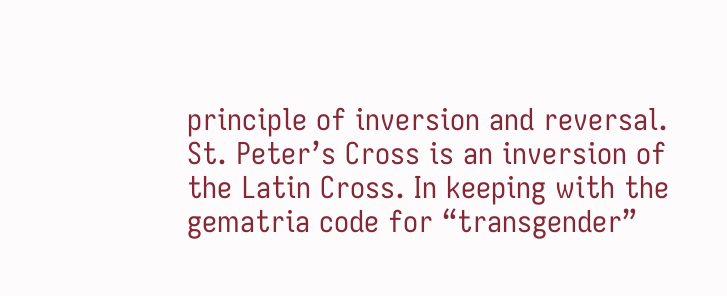principle of inversion and reversal. St. Peter’s Cross is an inversion of the Latin Cross. In keeping with the gematria code for “transgender”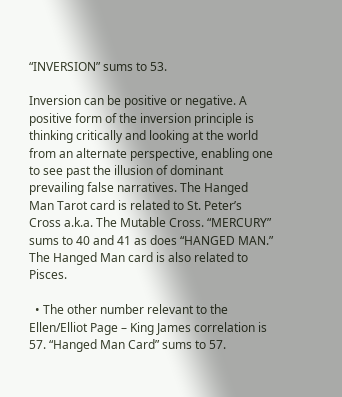“INVERSION” sums to 53.

Inversion can be positive or negative. A positive form of the inversion principle is thinking critically and looking at the world from an alternate perspective, enabling one to see past the illusion of dominant prevailing false narratives. The Hanged Man Tarot card is related to St. Peter’s Cross a.k.a. The Mutable Cross. “MERCURY” sums to 40 and 41 as does “HANGED MAN.” The Hanged Man card is also related to Pisces.

  • The other number relevant to the Ellen/Elliot Page – King James correlation is 57. “Hanged Man Card” sums to 57.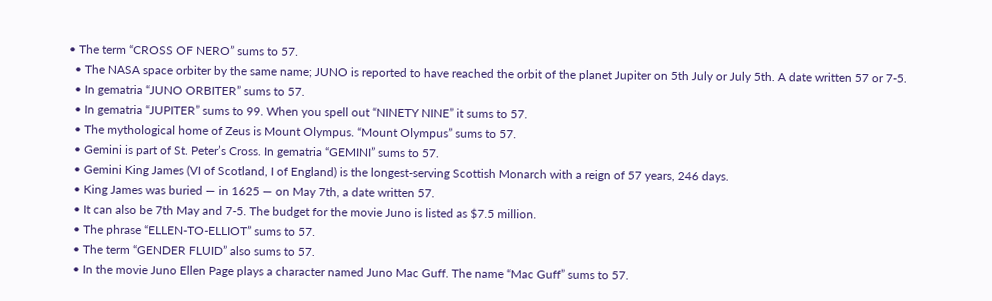• The term “CROSS OF NERO” sums to 57.
  • The NASA space orbiter by the same name; JUNO is reported to have reached the orbit of the planet Jupiter on 5th July or July 5th. A date written 57 or 7-5.
  • In gematria “JUNO ORBITER” sums to 57.
  • In gematria “JUPITER” sums to 99. When you spell out “NINETY NINE” it sums to 57.
  • The mythological home of Zeus is Mount Olympus. “Mount Olympus” sums to 57.
  • Gemini is part of St. Peter’s Cross. In gematria “GEMINI” sums to 57.
  • Gemini King James (VI of Scotland, I of England) is the longest-serving Scottish Monarch with a reign of 57 years, 246 days.
  • King James was buried — in 1625 — on May 7th, a date written 57.
  • It can also be 7th May and 7-5. The budget for the movie Juno is listed as $7.5 million.
  • The phrase “ELLEN-TO-ELLIOT” sums to 57.
  • The term “GENDER FLUID” also sums to 57.
  • In the movie Juno Ellen Page plays a character named Juno Mac Guff. The name “Mac Guff” sums to 57.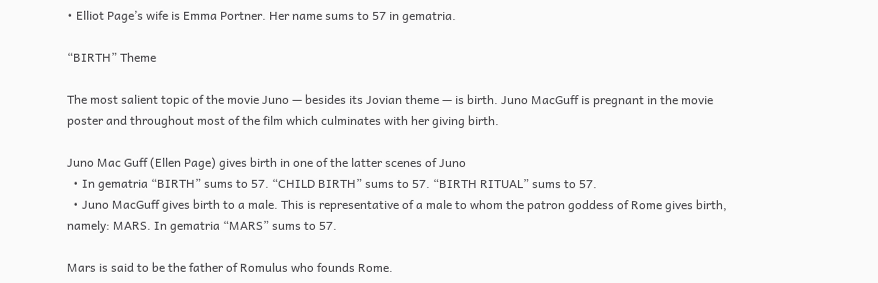• Elliot Page’s wife is Emma Portner. Her name sums to 57 in gematria.

“BIRTH” Theme

The most salient topic of the movie Juno — besides its Jovian theme — is birth. Juno MacGuff is pregnant in the movie poster and throughout most of the film which culminates with her giving birth.

Juno Mac Guff (Ellen Page) gives birth in one of the latter scenes of Juno
  • In gematria “BIRTH” sums to 57. “CHILD BIRTH” sums to 57. “BIRTH RITUAL” sums to 57.
  • Juno MacGuff gives birth to a male. This is representative of a male to whom the patron goddess of Rome gives birth, namely: MARS. In gematria “MARS” sums to 57.

Mars is said to be the father of Romulus who founds Rome.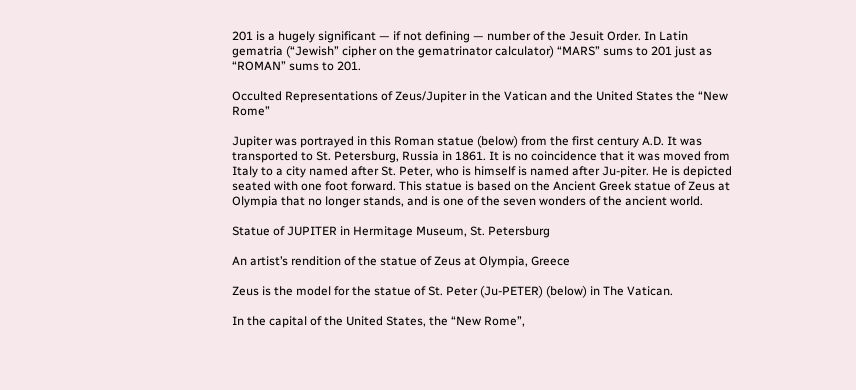201 is a hugely significant — if not defining — number of the Jesuit Order. In Latin gematria (“Jewish” cipher on the gematrinator calculator) “MARS” sums to 201 just as “ROMAN” sums to 201.

Occulted Representations of Zeus/Jupiter in the Vatican and the United States the “New Rome”

Jupiter was portrayed in this Roman statue (below) from the first century A.D. It was transported to St. Petersburg, Russia in 1861. It is no coincidence that it was moved from Italy to a city named after St. Peter, who is himself is named after Ju-piter. He is depicted seated with one foot forward. This statue is based on the Ancient Greek statue of Zeus at Olympia that no longer stands, and is one of the seven wonders of the ancient world.

Statue of JUPITER in Hermitage Museum, St. Petersburg

An artist’s rendition of the statue of Zeus at Olympia, Greece

Zeus is the model for the statue of St. Peter (Ju-PETER) (below) in The Vatican.

In the capital of the United States, the “New Rome”,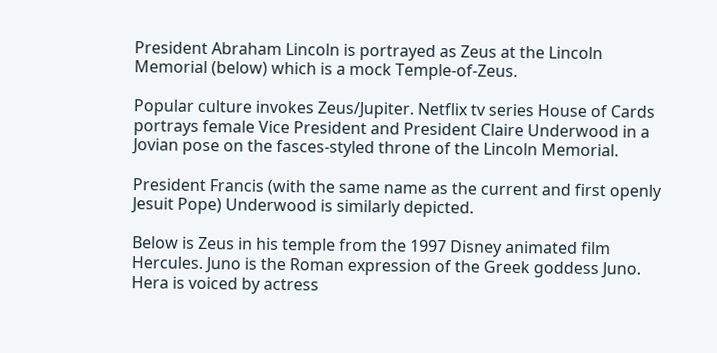President Abraham Lincoln is portrayed as Zeus at the Lincoln Memorial (below) which is a mock Temple-of-Zeus.

Popular culture invokes Zeus/Jupiter. Netflix tv series House of Cards portrays female Vice President and President Claire Underwood in a Jovian pose on the fasces-styled throne of the Lincoln Memorial.

President Francis (with the same name as the current and first openly Jesuit Pope) Underwood is similarly depicted.

Below is Zeus in his temple from the 1997 Disney animated film Hercules. Juno is the Roman expression of the Greek goddess Juno. Hera is voiced by actress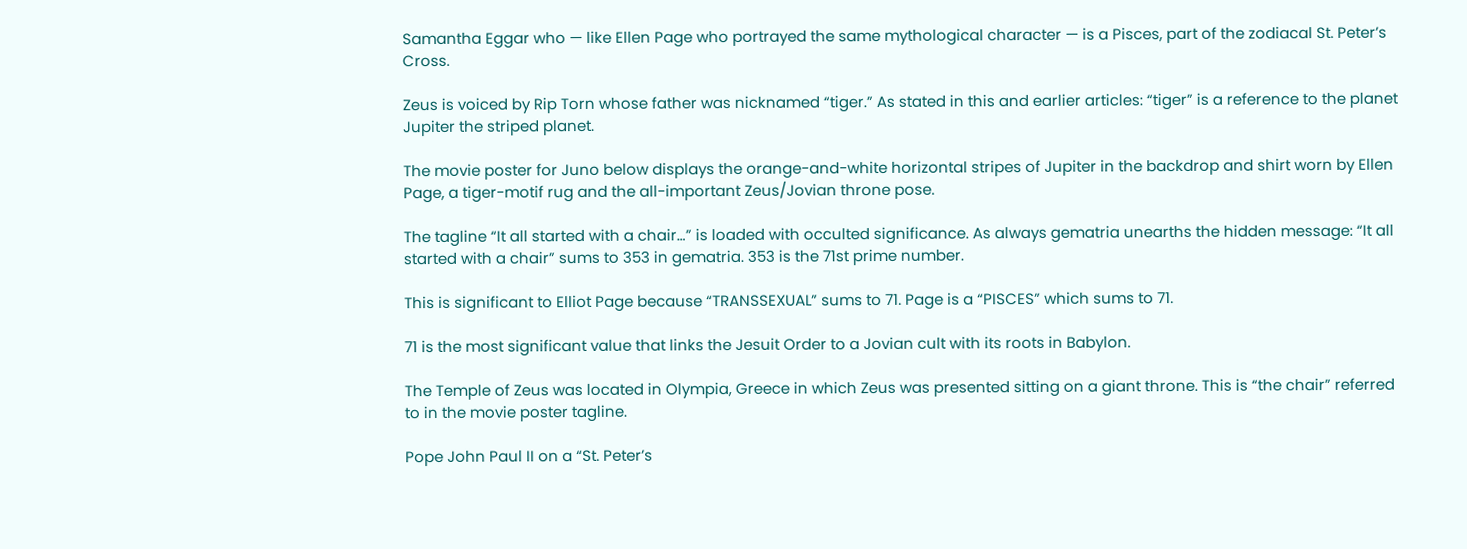Samantha Eggar who — like Ellen Page who portrayed the same mythological character — is a Pisces, part of the zodiacal St. Peter’s Cross.

Zeus is voiced by Rip Torn whose father was nicknamed “tiger.” As stated in this and earlier articles: “tiger” is a reference to the planet Jupiter the striped planet.

The movie poster for Juno below displays the orange-and-white horizontal stripes of Jupiter in the backdrop and shirt worn by Ellen Page, a tiger-motif rug and the all-important Zeus/Jovian throne pose.

The tagline “It all started with a chair…” is loaded with occulted significance. As always gematria unearths the hidden message: “It all started with a chair” sums to 353 in gematria. 353 is the 71st prime number.

This is significant to Elliot Page because “TRANSSEXUAL” sums to 71. Page is a “PISCES” which sums to 71.

71 is the most significant value that links the Jesuit Order to a Jovian cult with its roots in Babylon.

The Temple of Zeus was located in Olympia, Greece in which Zeus was presented sitting on a giant throne. This is “the chair” referred to in the movie poster tagline.

Pope John Paul II on a “St. Peter’s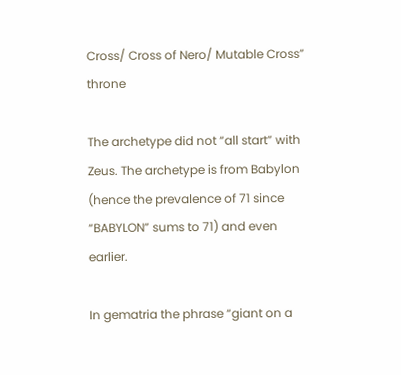Cross/ Cross of Nero/ Mutable Cross” throne

The archetype did not “all start” with Zeus. The archetype is from Babylon (hence the prevalence of 71 since “BABYLON” sums to 71) and even earlier.

In gematria the phrase “giant on a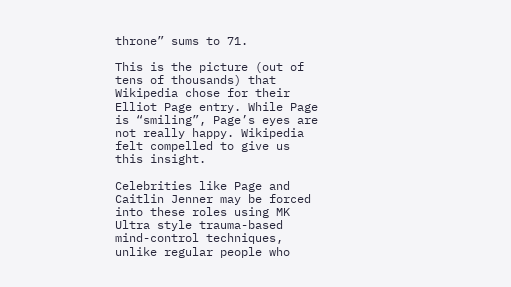throne” sums to 71.

This is the picture (out of tens of thousands) that Wikipedia chose for their Elliot Page entry. While Page is “smiling”, Page’s eyes are not really happy. Wikipedia felt compelled to give us this insight.

Celebrities like Page and Caitlin Jenner may be forced into these roles using MK Ultra style trauma-based mind-control techniques, unlike regular people who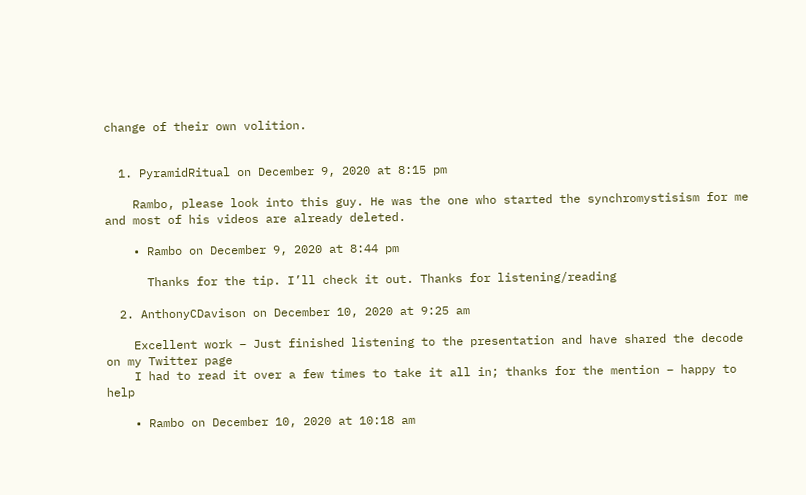change of their own volition.


  1. PyramidRitual on December 9, 2020 at 8:15 pm

    Rambo, please look into this guy. He was the one who started the synchromystisism for me and most of his videos are already deleted.

    • Rambo on December 9, 2020 at 8:44 pm

      Thanks for the tip. I’ll check it out. Thanks for listening/reading

  2. AnthonyCDavison on December 10, 2020 at 9:25 am

    Excellent work – Just finished listening to the presentation and have shared the decode on my Twitter page
    I had to read it over a few times to take it all in; thanks for the mention – happy to help

    • Rambo on December 10, 2020 at 10:18 am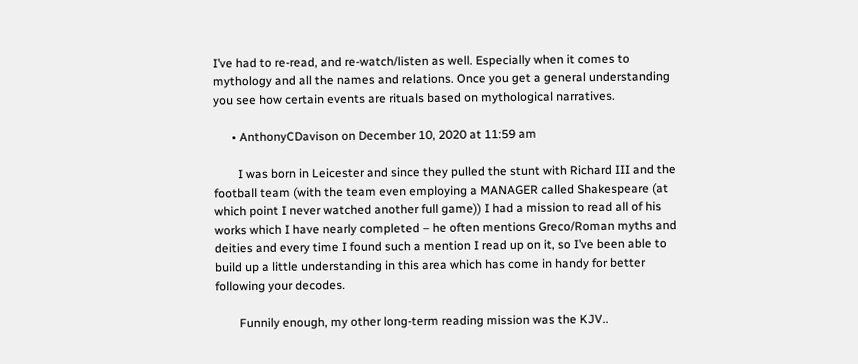I’ve had to re-read, and re-watch/listen as well. Especially when it comes to mythology and all the names and relations. Once you get a general understanding you see how certain events are rituals based on mythological narratives.

      • AnthonyCDavison on December 10, 2020 at 11:59 am

        I was born in Leicester and since they pulled the stunt with Richard III and the football team (with the team even employing a MANAGER called Shakespeare (at which point I never watched another full game)) I had a mission to read all of his works which I have nearly completed – he often mentions Greco/Roman myths and deities and every time I found such a mention I read up on it, so I’ve been able to build up a little understanding in this area which has come in handy for better following your decodes.

        Funnily enough, my other long-term reading mission was the KJV..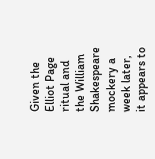Given the Elliot Page ritual and the William Shakespeare mockery a week later, it appears to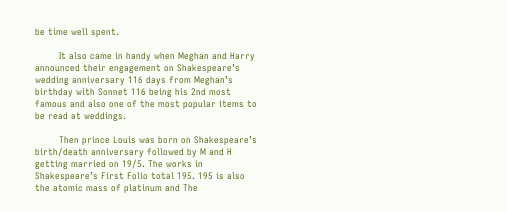be time well spent.

        It also came in handy when Meghan and Harry announced their engagement on Shakespeare’s wedding anniversary 116 days from Meghan’s birthday with Sonnet 116 being his 2nd most famous and also one of the most popular items to be read at weddings.

        Then prince Louis was born on Shakespeare’s birth/death anniversary followed by M and H getting married on 19/5. The works in Shakespeare’s First Folio total 195. 195 is also the atomic mass of platinum and The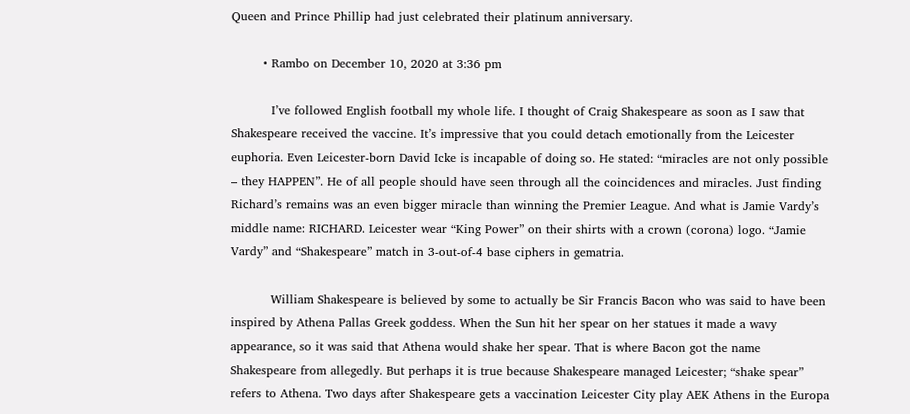Queen and Prince Phillip had just celebrated their platinum anniversary.

        • Rambo on December 10, 2020 at 3:36 pm

          I’ve followed English football my whole life. I thought of Craig Shakespeare as soon as I saw that Shakespeare received the vaccine. It’s impressive that you could detach emotionally from the Leicester euphoria. Even Leicester-born David Icke is incapable of doing so. He stated: “miracles are not only possible – they HAPPEN”. He of all people should have seen through all the coincidences and miracles. Just finding Richard’s remains was an even bigger miracle than winning the Premier League. And what is Jamie Vardy’s middle name: RICHARD. Leicester wear “King Power” on their shirts with a crown (corona) logo. “Jamie Vardy” and “Shakespeare” match in 3-out-of-4 base ciphers in gematria.

          William Shakespeare is believed by some to actually be Sir Francis Bacon who was said to have been inspired by Athena Pallas Greek goddess. When the Sun hit her spear on her statues it made a wavy appearance, so it was said that Athena would shake her spear. That is where Bacon got the name Shakespeare from allegedly. But perhaps it is true because Shakespeare managed Leicester; “shake spear” refers to Athena. Two days after Shakespeare gets a vaccination Leicester City play AEK Athens in the Europa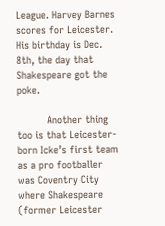League. Harvey Barnes scores for Leicester. His birthday is Dec. 8th, the day that Shakespeare got the poke.

          Another thing too is that Leicester-born Icke’s first team as a pro footballer was Coventry City where Shakespeare (former Leicester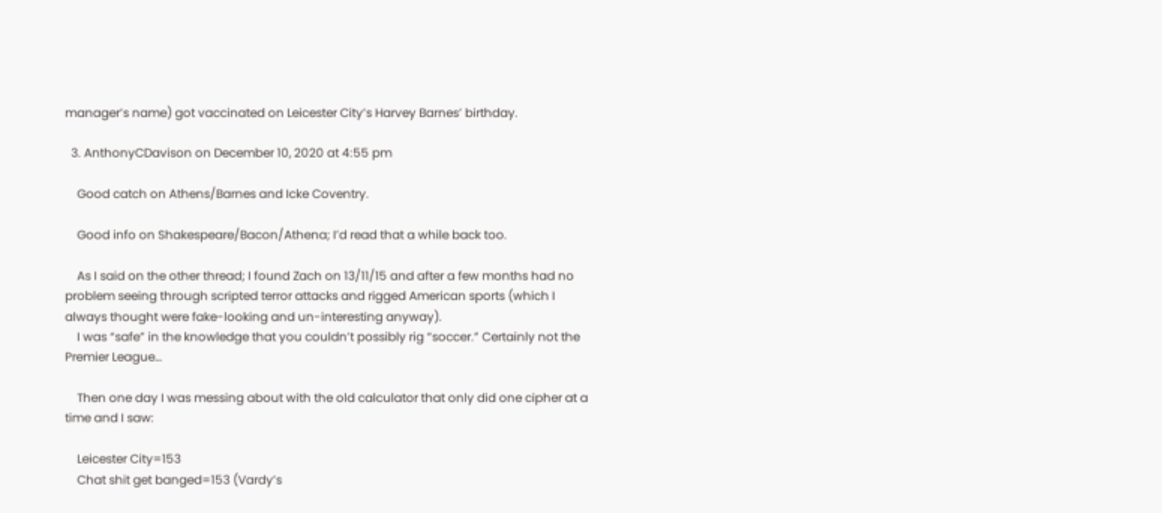manager’s name) got vaccinated on Leicester City’s Harvey Barnes’ birthday.

  3. AnthonyCDavison on December 10, 2020 at 4:55 pm

    Good catch on Athens/Barnes and Icke Coventry.

    Good info on Shakespeare/Bacon/Athena; I’d read that a while back too.

    As I said on the other thread; I found Zach on 13/11/15 and after a few months had no problem seeing through scripted terror attacks and rigged American sports (which I always thought were fake-looking and un-interesting anyway).
    I was “safe” in the knowledge that you couldn’t possibly rig “soccer.” Certainly not the Premier League…

    Then one day I was messing about with the old calculator that only did one cipher at a time and I saw:

    Leicester City=153
    Chat shit get banged=153 (Vardy’s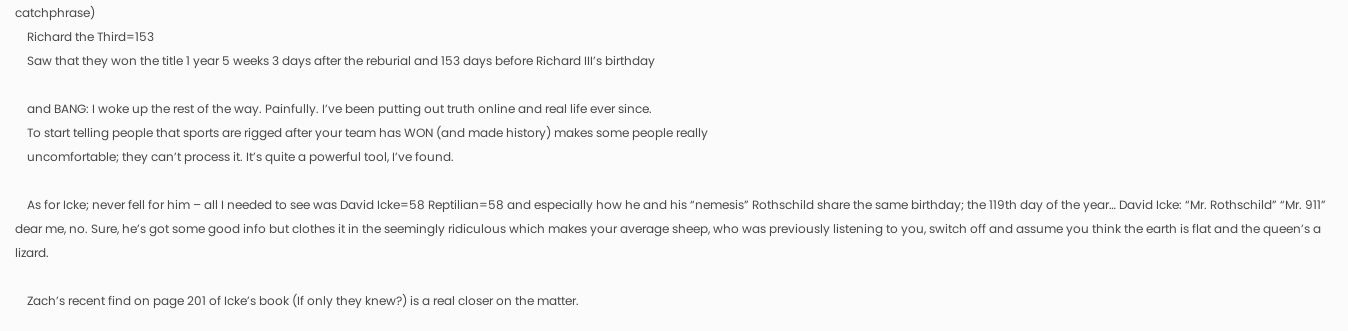catchphrase)
    Richard the Third=153
    Saw that they won the title 1 year 5 weeks 3 days after the reburial and 153 days before Richard III’s birthday

    and BANG: I woke up the rest of the way. Painfully. I’ve been putting out truth online and real life ever since.
    To start telling people that sports are rigged after your team has WON (and made history) makes some people really
    uncomfortable; they can’t process it. It’s quite a powerful tool, I’ve found.

    As for Icke; never fell for him – all I needed to see was David Icke=58 Reptilian=58 and especially how he and his “nemesis” Rothschild share the same birthday; the 119th day of the year… David Icke: “Mr. Rothschild” “Mr. 911” dear me, no. Sure, he’s got some good info but clothes it in the seemingly ridiculous which makes your average sheep, who was previously listening to you, switch off and assume you think the earth is flat and the queen’s a lizard.

    Zach’s recent find on page 201 of Icke’s book (If only they knew?) is a real closer on the matter.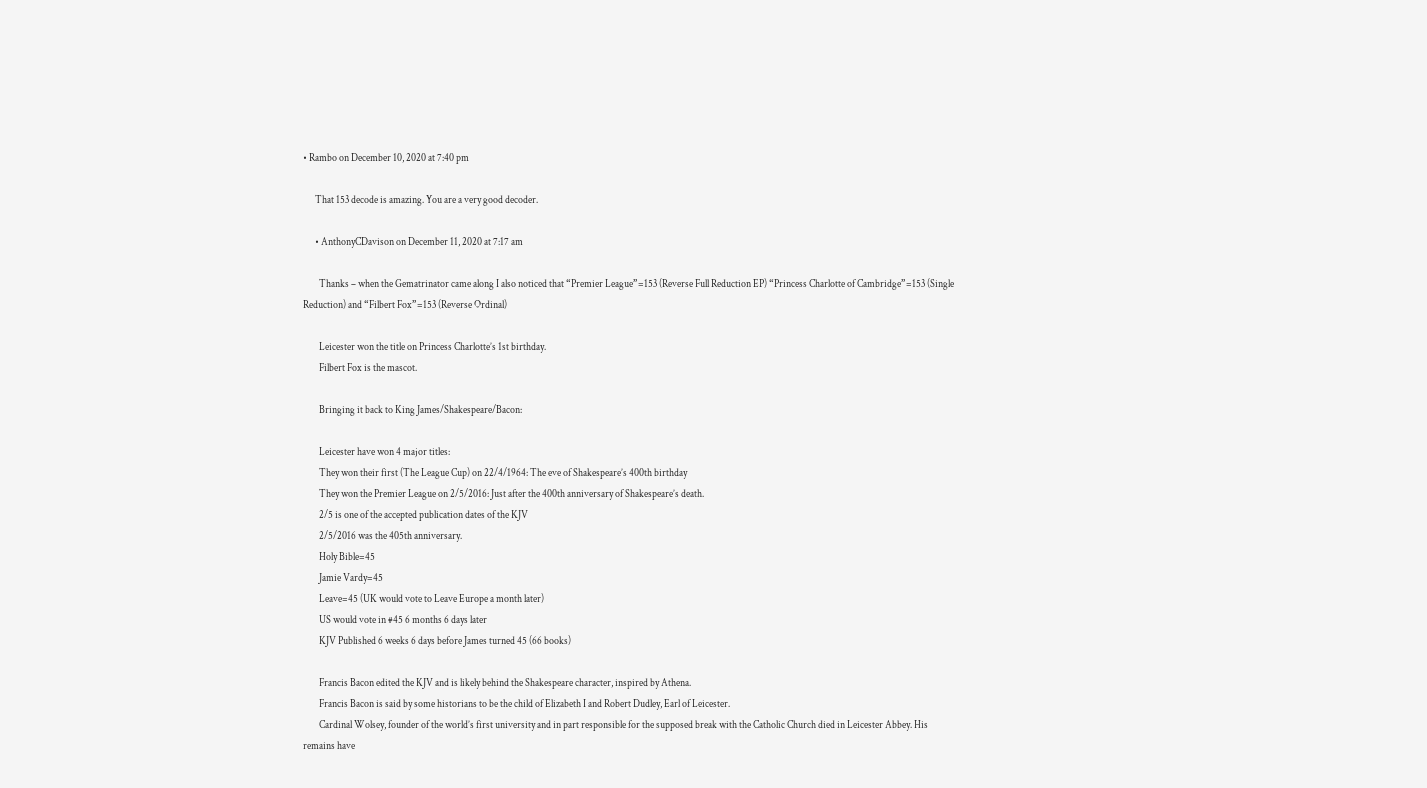• Rambo on December 10, 2020 at 7:40 pm

      That 153 decode is amazing. You are a very good decoder.

      • AnthonyCDavison on December 11, 2020 at 7:17 am

        Thanks – when the Gematrinator came along I also noticed that “Premier League”=153 (Reverse Full Reduction EP) “Princess Charlotte of Cambridge”=153 (Single Reduction) and “Filbert Fox”=153 (Reverse Ordinal)

        Leicester won the title on Princess Charlotte’s 1st birthday.
        Filbert Fox is the mascot.

        Bringing it back to King James/Shakespeare/Bacon:

        Leicester have won 4 major titles:
        They won their first (The League Cup) on 22/4/1964: The eve of Shakespeare’s 400th birthday
        They won the Premier League on 2/5/2016: Just after the 400th anniversary of Shakespeare’s death.
        2/5 is one of the accepted publication dates of the KJV
        2/5/2016 was the 405th anniversary.
        Holy Bible=45
        Jamie Vardy=45
        Leave=45 (UK would vote to Leave Europe a month later)
        US would vote in #45 6 months 6 days later
        KJV Published 6 weeks 6 days before James turned 45 (66 books)

        Francis Bacon edited the KJV and is likely behind the Shakespeare character, inspired by Athena.
        Francis Bacon is said by some historians to be the child of Elizabeth I and Robert Dudley, Earl of Leicester.
        Cardinal Wolsey, founder of the world’s first university and in part responsible for the supposed break with the Catholic Church died in Leicester Abbey. His remains have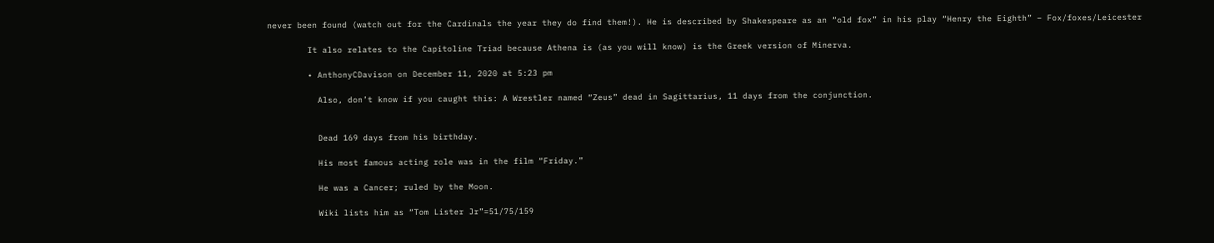never been found (watch out for the Cardinals the year they do find them!). He is described by Shakespeare as an “old fox” in his play “Henry the Eighth” – Fox/foxes/Leicester

        It also relates to the Capitoline Triad because Athena is (as you will know) is the Greek version of Minerva.

        • AnthonyCDavison on December 11, 2020 at 5:23 pm

          Also, don’t know if you caught this: A Wrestler named “Zeus” dead in Sagittarius, 11 days from the conjunction.


          Dead 169 days from his birthday.

          His most famous acting role was in the film “Friday.”

          He was a Cancer; ruled by the Moon.

          Wiki lists him as “Tom Lister Jr”=51/75/159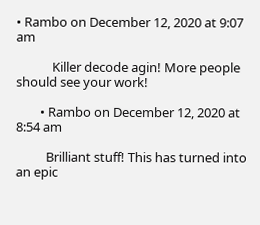• Rambo on December 12, 2020 at 9:07 am

            Killer decode agin! More people should see your work!

        • Rambo on December 12, 2020 at 8:54 am

          Brilliant stuff! This has turned into an epic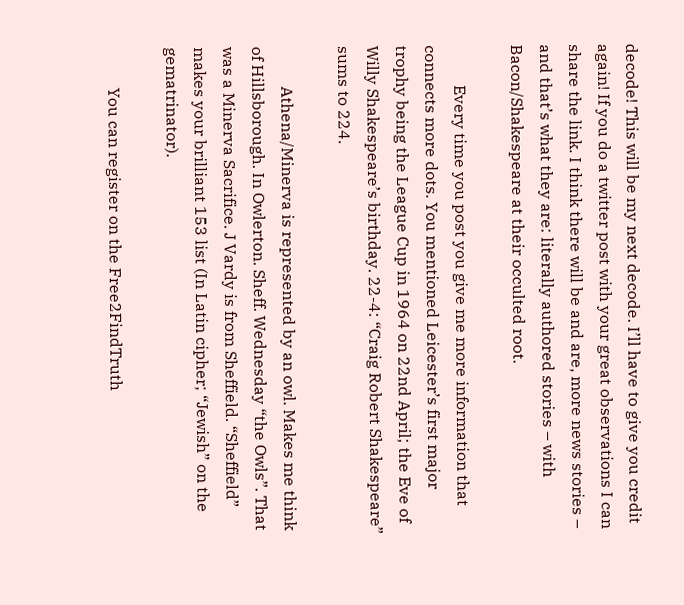decode! This will be my next decode. I’ll have to give you credit again! If you do a twitter post with your great observations I can share the link. I think there will be and are, more news stories – and that’s what they are: literally authored stories – with Bacon/Shakespeare at their occulted root.

          Every time you post you give me more information that connects more dots. You mentioned Leicester’s first major trophy being the League Cup in 1964 on 22nd April; the Eve of Willy Shakespeare’s birthday. 22-4: “Craig Robert Shakespeare” sums to 224.

          Athena/Minerva is represented by an owl. Makes me think of Hillsborough. In Owlerton. Sheff. Wednesday “the Owls”. That was a Minerva Sacrifice. J Vardy is from Sheffield. “Sheffield” makes your brilliant 153 list (In Latin cipher; “Jewish” on the gematrinator).

          You can register on the Free2FindTruth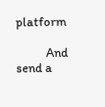platform

          And send a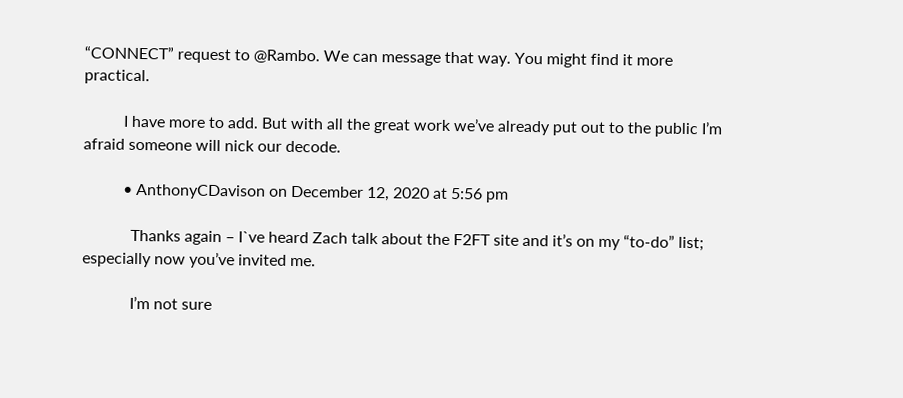“CONNECT” request to @Rambo. We can message that way. You might find it more practical.

          I have more to add. But with all the great work we’ve already put out to the public I’m afraid someone will nick our decode.

          • AnthonyCDavison on December 12, 2020 at 5:56 pm

            Thanks again – I`ve heard Zach talk about the F2FT site and it’s on my “to-do” list; especially now you’ve invited me.

            I’m not sure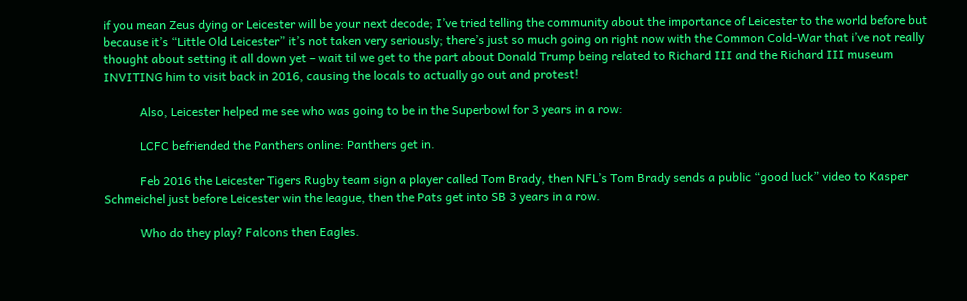if you mean Zeus dying or Leicester will be your next decode; I’ve tried telling the community about the importance of Leicester to the world before but because it’s “Little Old Leicester” it’s not taken very seriously; there’s just so much going on right now with the Common Cold-War that i’ve not really thought about setting it all down yet – wait til we get to the part about Donald Trump being related to Richard III and the Richard III museum INVITING him to visit back in 2016, causing the locals to actually go out and protest!

            Also, Leicester helped me see who was going to be in the Superbowl for 3 years in a row:

            LCFC befriended the Panthers online: Panthers get in.

            Feb 2016 the Leicester Tigers Rugby team sign a player called Tom Brady, then NFL’s Tom Brady sends a public “good luck” video to Kasper Schmeichel just before Leicester win the league, then the Pats get into SB 3 years in a row.

            Who do they play? Falcons then Eagles.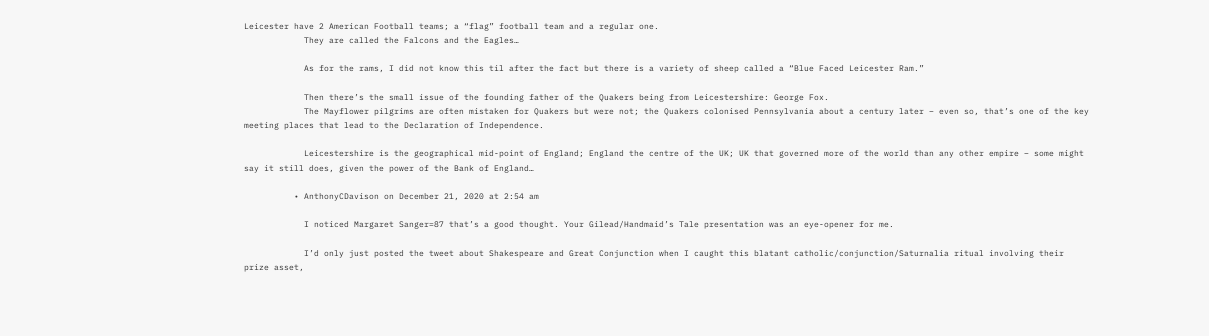Leicester have 2 American Football teams; a “flag” football team and a regular one.
            They are called the Falcons and the Eagles…

            As for the rams, I did not know this til after the fact but there is a variety of sheep called a “Blue Faced Leicester Ram.”

            Then there’s the small issue of the founding father of the Quakers being from Leicestershire: George Fox.
            The Mayflower pilgrims are often mistaken for Quakers but were not; the Quakers colonised Pennsylvania about a century later – even so, that’s one of the key meeting places that lead to the Declaration of Independence.

            Leicestershire is the geographical mid-point of England; England the centre of the UK; UK that governed more of the world than any other empire – some might say it still does, given the power of the Bank of England…

          • AnthonyCDavison on December 21, 2020 at 2:54 am

            I noticed Margaret Sanger=87 that’s a good thought. Your Gilead/Handmaid’s Tale presentation was an eye-opener for me.

            I’d only just posted the tweet about Shakespeare and Great Conjunction when I caught this blatant catholic/conjunction/Saturnalia ritual involving their prize asset,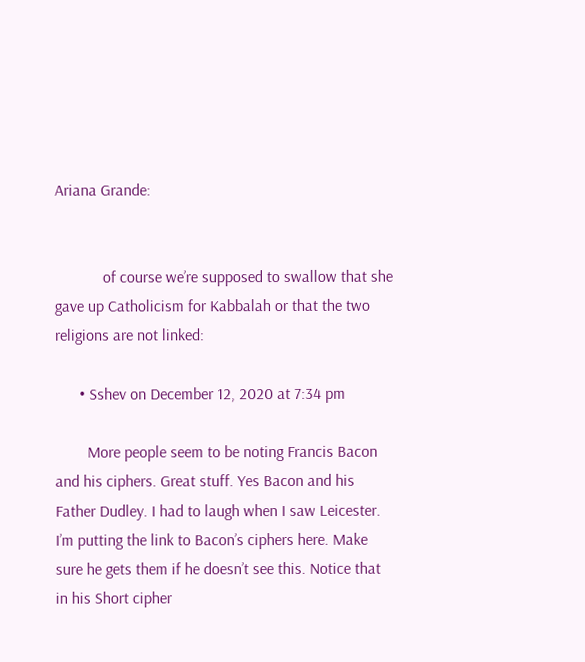Ariana Grande:


            of course we’re supposed to swallow that she gave up Catholicism for Kabbalah or that the two religions are not linked:

      • Sshev on December 12, 2020 at 7:34 pm

        More people seem to be noting Francis Bacon and his ciphers. Great stuff. Yes Bacon and his Father Dudley. I had to laugh when I saw Leicester. I’m putting the link to Bacon’s ciphers here. Make sure he gets them if he doesn’t see this. Notice that in his Short cipher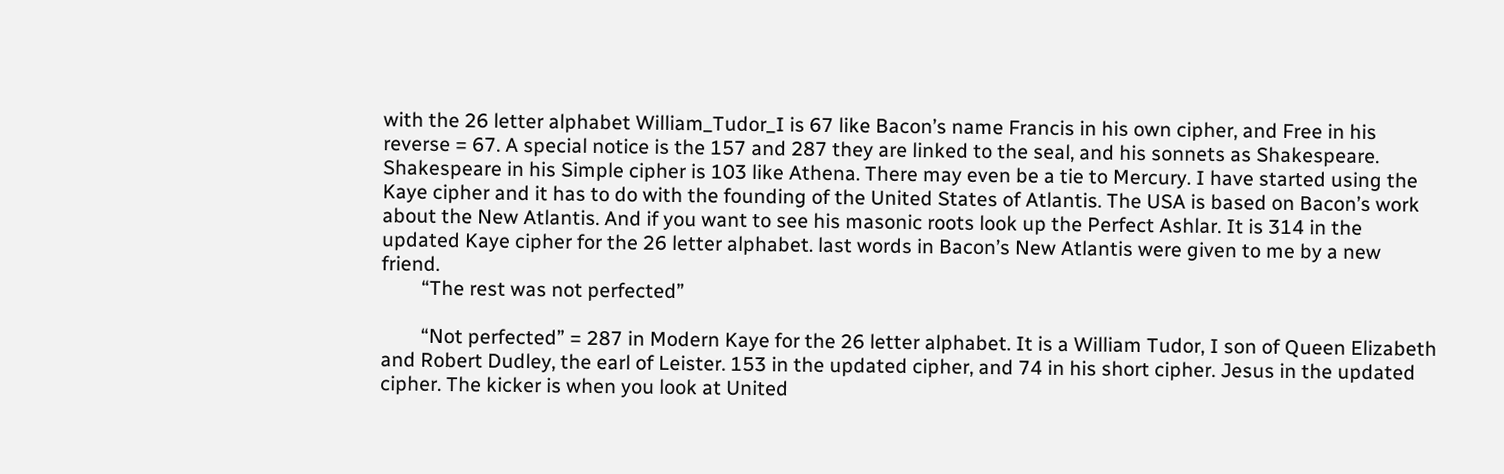with the 26 letter alphabet William_Tudor_I is 67 like Bacon’s name Francis in his own cipher, and Free in his reverse = 67. A special notice is the 157 and 287 they are linked to the seal, and his sonnets as Shakespeare. Shakespeare in his Simple cipher is 103 like Athena. There may even be a tie to Mercury. I have started using the Kaye cipher and it has to do with the founding of the United States of Atlantis. The USA is based on Bacon’s work about the New Atlantis. And if you want to see his masonic roots look up the Perfect Ashlar. It is 314 in the updated Kaye cipher for the 26 letter alphabet. last words in Bacon’s New Atlantis were given to me by a new friend.
        “The rest was not perfected”

        “Not perfected” = 287 in Modern Kaye for the 26 letter alphabet. It is a William Tudor, I son of Queen Elizabeth and Robert Dudley, the earl of Leister. 153 in the updated cipher, and 74 in his short cipher. Jesus in the updated cipher. The kicker is when you look at United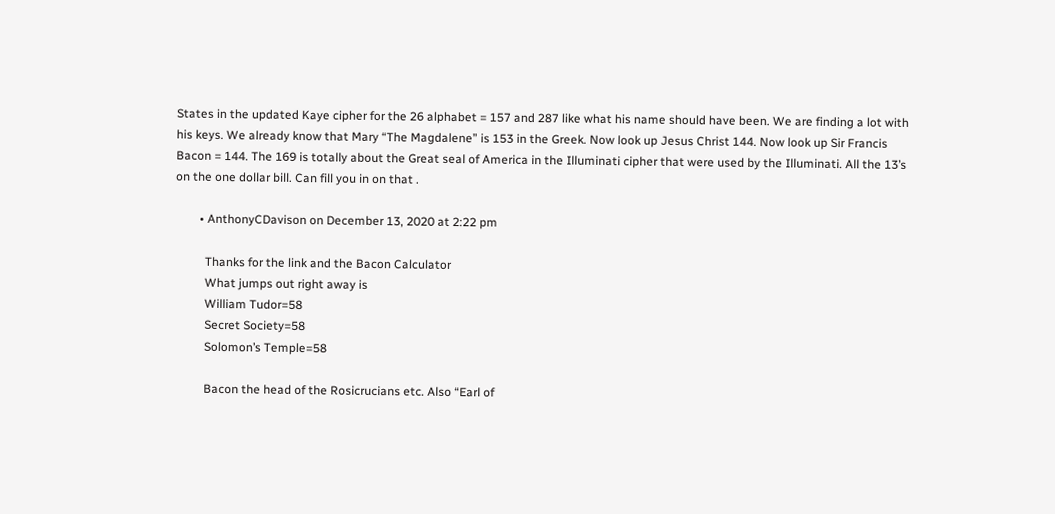States in the updated Kaye cipher for the 26 alphabet = 157 and 287 like what his name should have been. We are finding a lot with his keys. We already know that Mary “The Magdalene” is 153 in the Greek. Now look up Jesus Christ 144. Now look up Sir Francis Bacon = 144. The 169 is totally about the Great seal of America in the Illuminati cipher that were used by the Illuminati. All the 13’s on the one dollar bill. Can fill you in on that .

        • AnthonyCDavison on December 13, 2020 at 2:22 pm

          Thanks for the link and the Bacon Calculator
          What jumps out right away is
          William Tudor=58
          Secret Society=58
          Solomon’s Temple=58

          Bacon the head of the Rosicrucians etc. Also “Earl of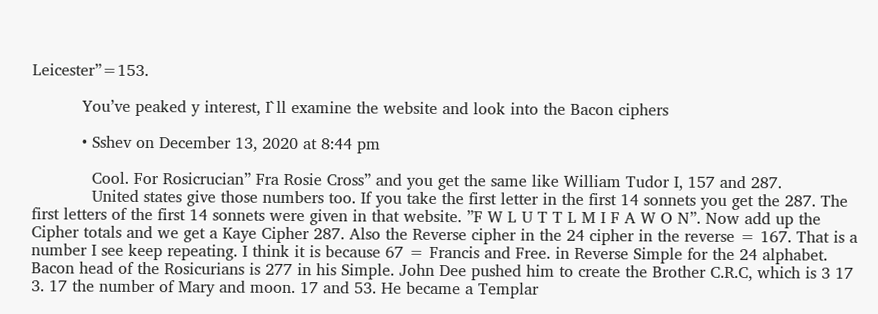Leicester”=153.

          You’ve peaked y interest, I`ll examine the website and look into the Bacon ciphers

          • Sshev on December 13, 2020 at 8:44 pm

            Cool. For Rosicrucian” Fra Rosie Cross” and you get the same like William Tudor I, 157 and 287.
            United states give those numbers too. If you take the first letter in the first 14 sonnets you get the 287. The first letters of the first 14 sonnets were given in that website. ”F W L U T T L M I F A W O N”. Now add up the Cipher totals and we get a Kaye Cipher 287. Also the Reverse cipher in the 24 cipher in the reverse = 167. That is a number I see keep repeating. I think it is because 67 = Francis and Free. in Reverse Simple for the 24 alphabet. Bacon head of the Rosicurians is 277 in his Simple. John Dee pushed him to create the Brother C.R.C, which is 3 17 3. 17 the number of Mary and moon. 17 and 53. He became a Templar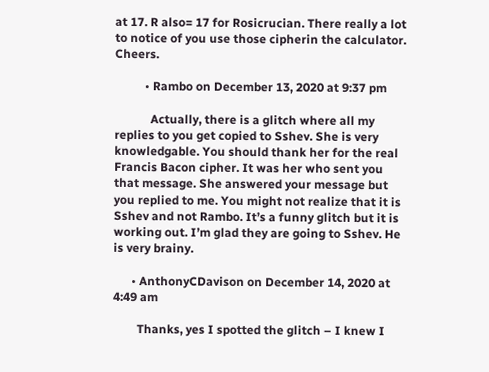at 17. R also= 17 for Rosicrucian. There really a lot to notice of you use those cipherin the calculator. Cheers.

          • Rambo on December 13, 2020 at 9:37 pm

            Actually, there is a glitch where all my replies to you get copied to Sshev. She is very knowledgable. You should thank her for the real Francis Bacon cipher. It was her who sent you that message. She answered your message but you replied to me. You might not realize that it is Sshev and not Rambo. It’s a funny glitch but it is working out. I’m glad they are going to Sshev. He is very brainy.

      • AnthonyCDavison on December 14, 2020 at 4:49 am

        Thanks, yes I spotted the glitch – I knew I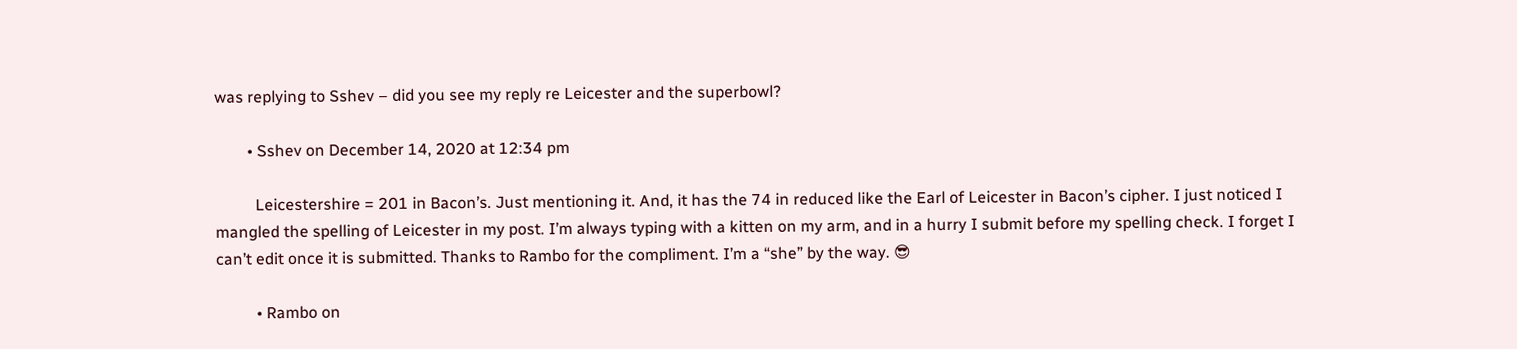was replying to Sshev – did you see my reply re Leicester and the superbowl?

        • Sshev on December 14, 2020 at 12:34 pm

          Leicestershire = 201 in Bacon’s. Just mentioning it. And, it has the 74 in reduced like the Earl of Leicester in Bacon’s cipher. I just noticed I mangled the spelling of Leicester in my post. I’m always typing with a kitten on my arm, and in a hurry I submit before my spelling check. I forget I can’t edit once it is submitted. Thanks to Rambo for the compliment. I’m a “she” by the way. 😎

          • Rambo on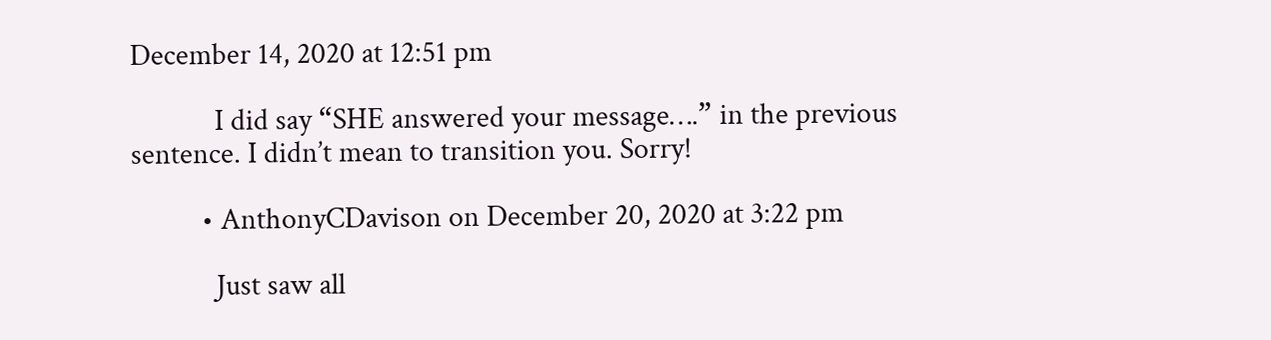December 14, 2020 at 12:51 pm

            I did say “SHE answered your message….” in the previous sentence. I didn’t mean to transition you. Sorry!

          • AnthonyCDavison on December 20, 2020 at 3:22 pm

            Just saw all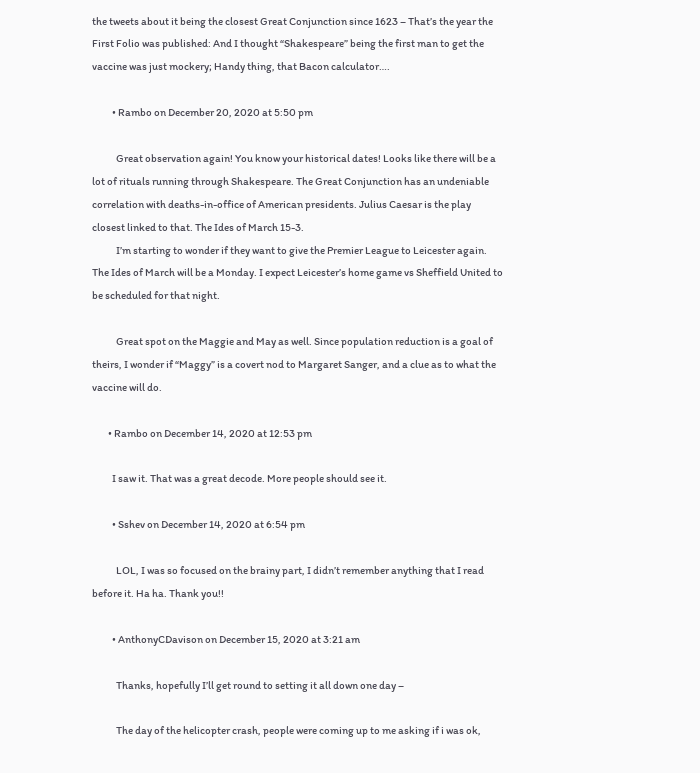the tweets about it being the closest Great Conjunction since 1623 – That’s the year the First Folio was published: And I thought “Shakespeare” being the first man to get the vaccine was just mockery; Handy thing, that Bacon calculator….

          • Rambo on December 20, 2020 at 5:50 pm

            Great observation again! You know your historical dates! Looks like there will be a lot of rituals running through Shakespeare. The Great Conjunction has an undeniable correlation with deaths-in-office of American presidents. Julius Caesar is the play closest linked to that. The Ides of March 15-3.
            I’m starting to wonder if they want to give the Premier League to Leicester again. The Ides of March will be a Monday. I expect Leicester’s home game vs Sheffield United to be scheduled for that night.

            Great spot on the Maggie and May as well. Since population reduction is a goal of theirs, I wonder if “Maggy” is a covert nod to Margaret Sanger, and a clue as to what the vaccine will do.

        • Rambo on December 14, 2020 at 12:53 pm

          I saw it. That was a great decode. More people should see it.

          • Sshev on December 14, 2020 at 6:54 pm

            LOL, I was so focused on the brainy part, I didn’t remember anything that I read before it. Ha ha. Thank you!!

          • AnthonyCDavison on December 15, 2020 at 3:21 am

            Thanks, hopefully I’ll get round to setting it all down one day –

            The day of the helicopter crash, people were coming up to me asking if i was ok,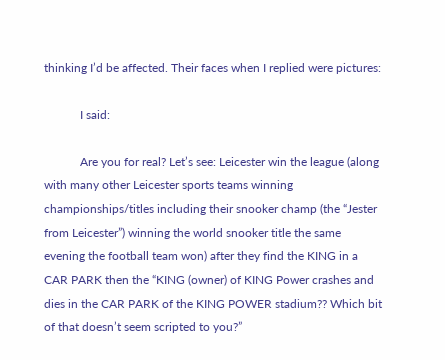thinking I’d be affected. Their faces when I replied were pictures:

            I said:

            Are you for real? Let’s see: Leicester win the league (along with many other Leicester sports teams winning championships/titles including their snooker champ (the “Jester from Leicester”) winning the world snooker title the same evening the football team won) after they find the KING in a CAR PARK then the “KING (owner) of KING Power crashes and dies in the CAR PARK of the KING POWER stadium?? Which bit of that doesn’t seem scripted to you?”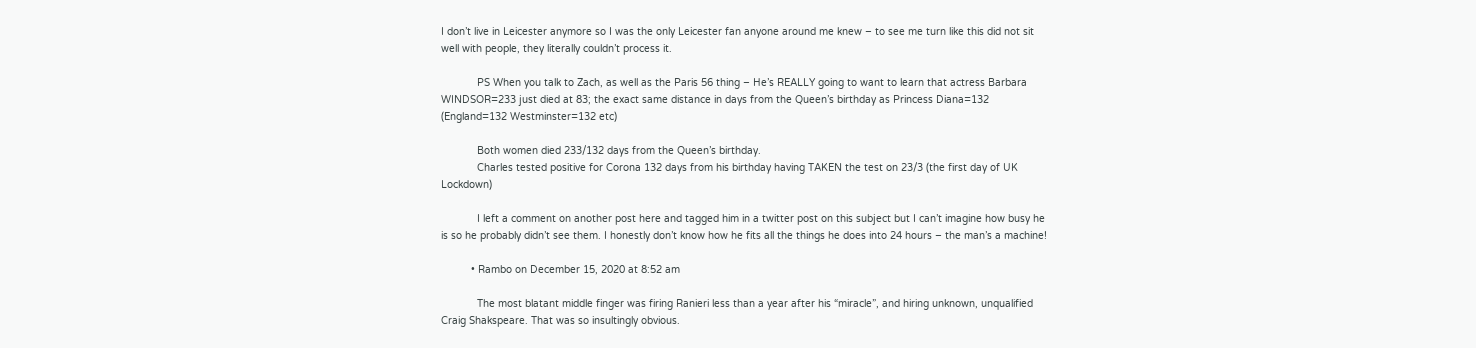I don’t live in Leicester anymore so I was the only Leicester fan anyone around me knew – to see me turn like this did not sit well with people, they literally couldn’t process it.

            PS When you talk to Zach, as well as the Paris 56 thing – He’s REALLY going to want to learn that actress Barbara WINDSOR=233 just died at 83; the exact same distance in days from the Queen’s birthday as Princess Diana=132 (England=132 Westminster=132 etc)

            Both women died 233/132 days from the Queen’s birthday.
            Charles tested positive for Corona 132 days from his birthday having TAKEN the test on 23/3 (the first day of UK Lockdown)

            I left a comment on another post here and tagged him in a twitter post on this subject but I can’t imagine how busy he is so he probably didn’t see them. I honestly don’t know how he fits all the things he does into 24 hours – the man’s a machine!

          • Rambo on December 15, 2020 at 8:52 am

            The most blatant middle finger was firing Ranieri less than a year after his “miracle”, and hiring unknown, unqualified Craig Shakspeare. That was so insultingly obvious.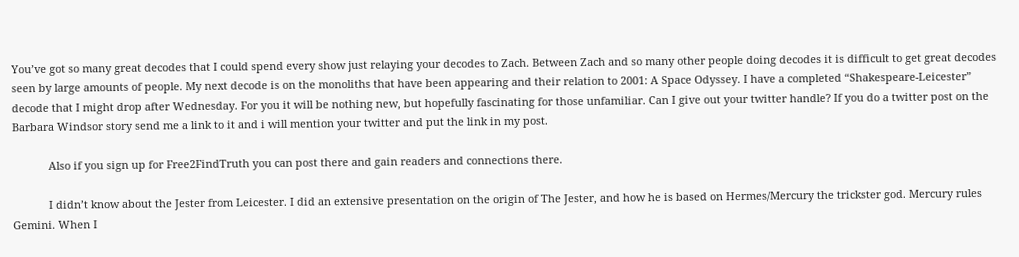You’ve got so many great decodes that I could spend every show just relaying your decodes to Zach. Between Zach and so many other people doing decodes it is difficult to get great decodes seen by large amounts of people. My next decode is on the monoliths that have been appearing and their relation to 2001: A Space Odyssey. I have a completed “Shakespeare-Leicester” decode that I might drop after Wednesday. For you it will be nothing new, but hopefully fascinating for those unfamiliar. Can I give out your twitter handle? If you do a twitter post on the Barbara Windsor story send me a link to it and i will mention your twitter and put the link in my post.

            Also if you sign up for Free2FindTruth you can post there and gain readers and connections there.

            I didn’t know about the Jester from Leicester. I did an extensive presentation on the origin of The Jester, and how he is based on Hermes/Mercury the trickster god. Mercury rules Gemini. When I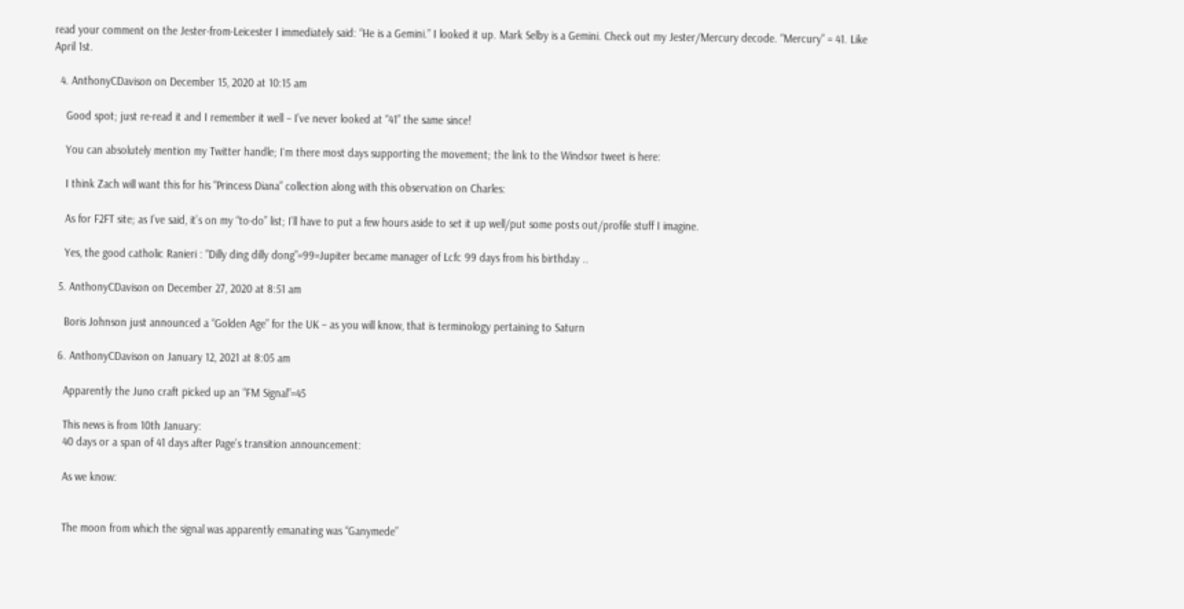read your comment on the Jester-from-Leicester I immediately said: “He is a Gemini.” I looked it up. Mark Selby is a Gemini. Check out my Jester/Mercury decode. “Mercury” = 41. Like April 1st.

  4. AnthonyCDavison on December 15, 2020 at 10:15 am

    Good spot; just re-read it and I remember it well – I’ve never looked at “41” the same since!

    You can absolutely mention my Twitter handle; I`m there most days supporting the movement; the link to the Windsor tweet is here:

    I think Zach will want this for his “Princess Diana” collection along with this observation on Charles:

    As for F2FT site; as I’ve said, it’s on my “to-do” list; I’ll have to put a few hours aside to set it up well/put some posts out/profile stuff I imagine.

    Yes, the good catholic Ranieri : “Dilly ding dilly dong”=99=Jupiter became manager of Lcfc 99 days from his birthday ..

  5. AnthonyCDavison on December 27, 2020 at 8:51 am

    Boris Johnson just announced a “Golden Age” for the UK – as you will know, that is terminology pertaining to Saturn

  6. AnthonyCDavison on January 12, 2021 at 8:05 am

    Apparently the Juno craft picked up an “FM Signal”=45

    This news is from 10th January:
    40 days or a span of 41 days after Page’s transition announcement:

    As we know:


    The moon from which the signal was apparently emanating was “Ganymede”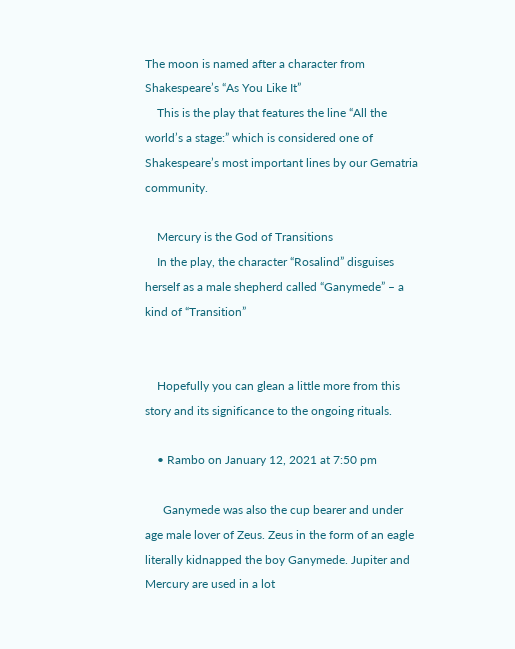The moon is named after a character from Shakespeare’s “As You Like It”
    This is the play that features the line “All the world’s a stage:” which is considered one of Shakespeare’s most important lines by our Gematria community.

    Mercury is the God of Transitions
    In the play, the character “Rosalind” disguises herself as a male shepherd called “Ganymede” – a kind of “Transition”


    Hopefully you can glean a little more from this story and its significance to the ongoing rituals.

    • Rambo on January 12, 2021 at 7:50 pm

      Ganymede was also the cup bearer and under age male lover of Zeus. Zeus in the form of an eagle literally kidnapped the boy Ganymede. Jupiter and Mercury are used in a lot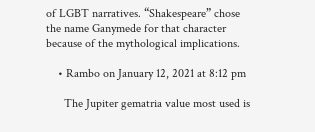of LGBT narratives. “Shakespeare” chose the name Ganymede for that character because of the mythological implications.

    • Rambo on January 12, 2021 at 8:12 pm

      The Jupiter gematria value most used is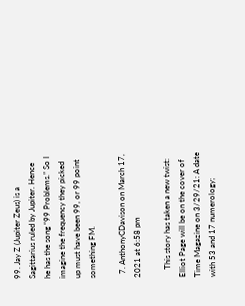99. Jay Z (Jupiter Zeus) is a Sagittarius ruled by Jupiter. Hence he has the song “99 Problems.” So I imagine the frequency they picked up must have been 99, or 99 point something FM.

  7. AnthonyCDavison on March 17, 2021 at 6:58 pm

    This story has taken a new twist: Elliot Page will be on the cover of Time Magazine on 3/29/21: A date with 53 and 17 numerology;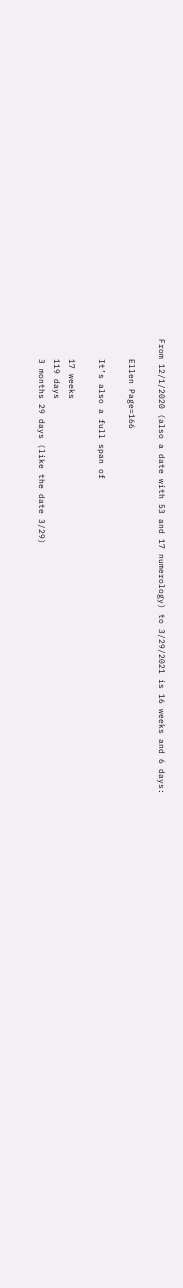From 12/1/2020 (also a date with 53 and 17 numerology) to 3/29/2021 is 16 weeks and 6 days:

    Ellen Page=166

    It’s also a full span of

    17 weeks
    119 days
    3 months 29 days (like the date 3/29)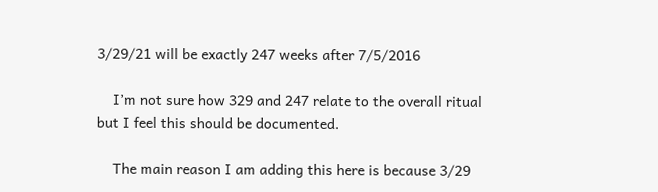3/29/21 will be exactly 247 weeks after 7/5/2016

    I’m not sure how 329 and 247 relate to the overall ritual but I feel this should be documented.

    The main reason I am adding this here is because 3/29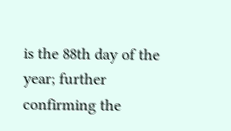is the 88th day of the year; further confirming the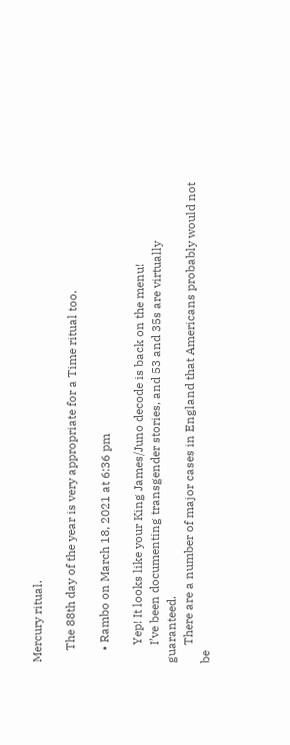Mercury ritual.

    The 88th day of the year is very appropriate for a Time ritual too.

    • Rambo on March 18, 2021 at 6:36 pm

      Yep! It looks like your King James/Juno decode is back on the menu!
      I’ve been documenting transgender stories, and 53 and 35s are virtually guaranteed.
      There are a number of major cases in England that Americans probably would not be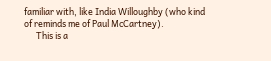familiar with, like India Willoughby (who kind of reminds me of Paul McCartney).
      This is a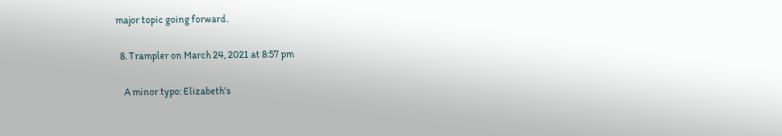major topic going forward.

  8. Trampler on March 24, 2021 at 8:57 pm

    A minor typo: Elizabeth’s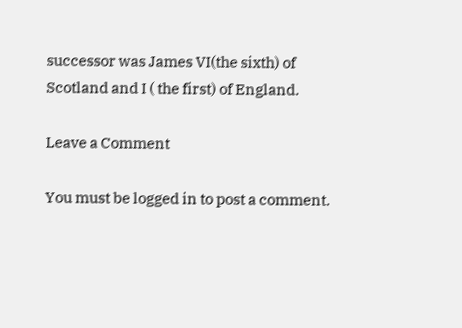successor was James VI(the sixth) of Scotland and I ( the first) of England.

Leave a Comment

You must be logged in to post a comment.